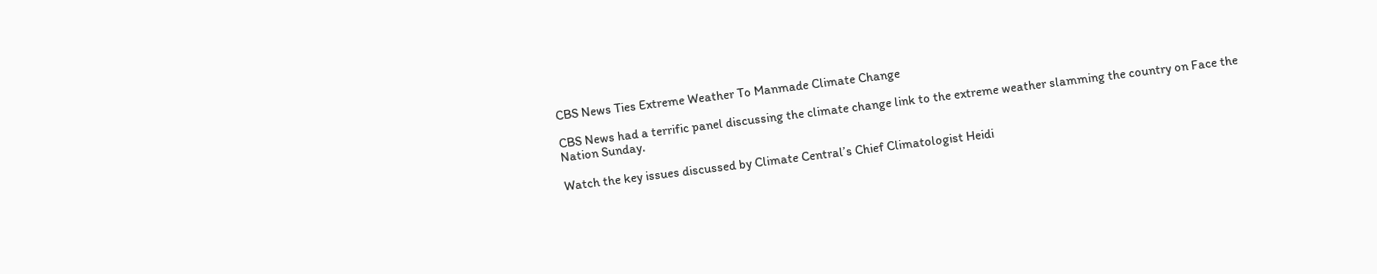CBS News Ties Extreme Weather To Manmade Climate Change

CBS News had a terrific panel discussing the climate change link to the extreme weather slamming the country on Face the Nation Sunday.

Watch the key issues discussed by Climate Central’s Chief Climatologist Heidi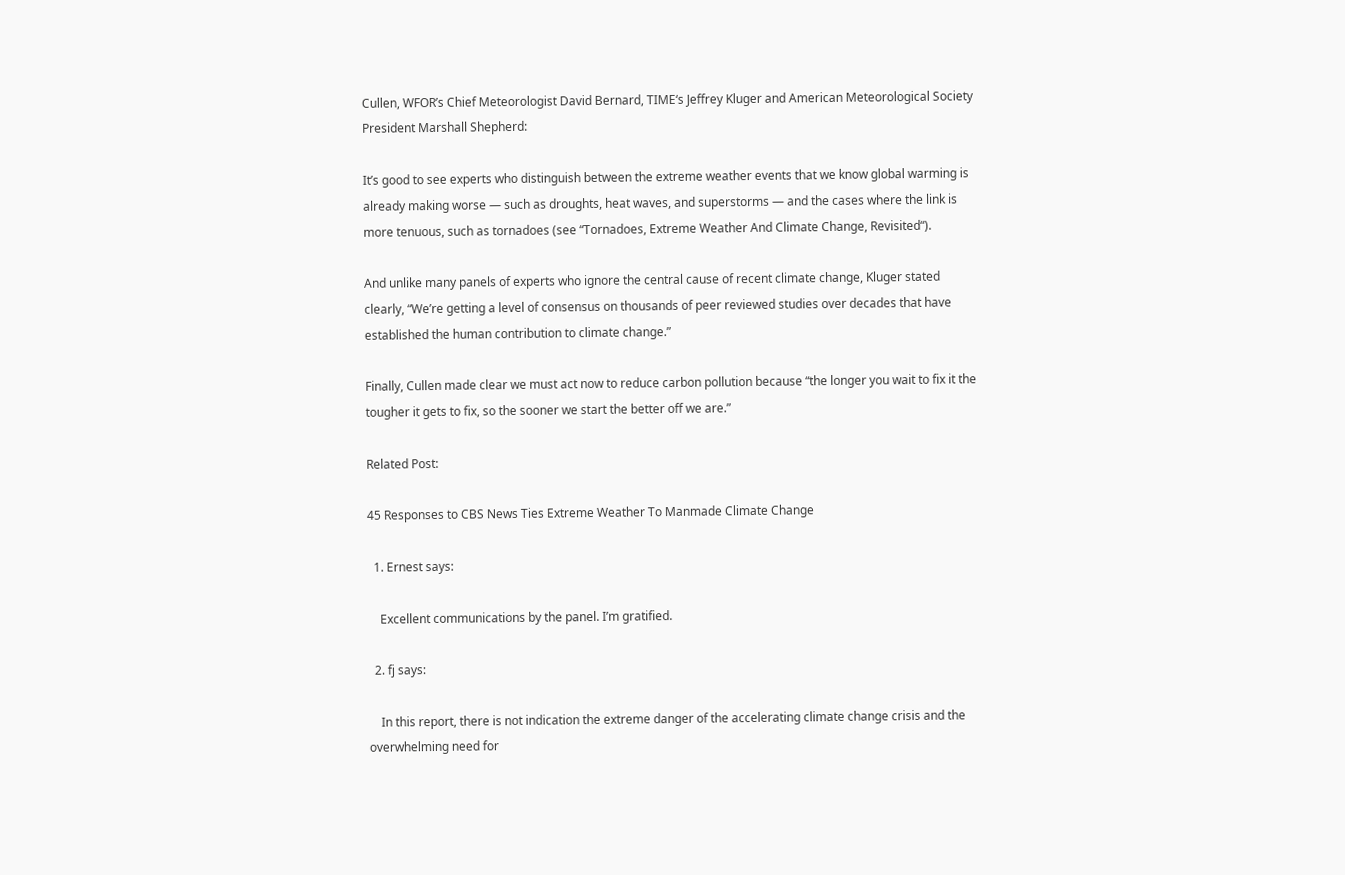Cullen, WFOR’s Chief Meteorologist David Bernard, TIME‘s Jeffrey Kluger and American Meteorological Society President Marshall Shepherd:

It’s good to see experts who distinguish between the extreme weather events that we know global warming is already making worse — such as droughts, heat waves, and superstorms — and the cases where the link is more tenuous, such as tornadoes (see “Tornadoes, Extreme Weather And Climate Change, Revisited“).

And unlike many panels of experts who ignore the central cause of recent climate change, Kluger stated clearly, “We’re getting a level of consensus on thousands of peer reviewed studies over decades that have established the human contribution to climate change.”

Finally, Cullen made clear we must act now to reduce carbon pollution because “the longer you wait to fix it the tougher it gets to fix, so the sooner we start the better off we are.”

Related Post:

45 Responses to CBS News Ties Extreme Weather To Manmade Climate Change

  1. Ernest says:

    Excellent communications by the panel. I’m gratified.

  2. fj says:

    In this report, there is not indication the extreme danger of the accelerating climate change crisis and the overwhelming need for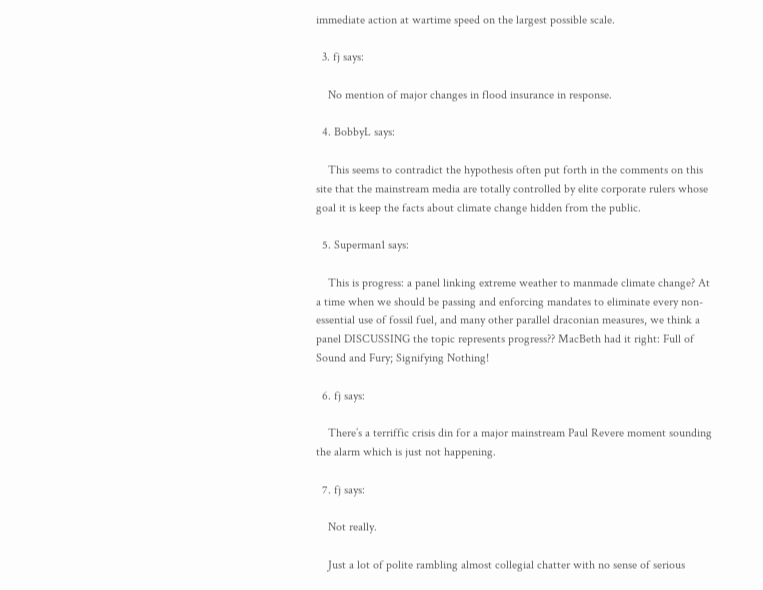immediate action at wartime speed on the largest possible scale.

  3. fj says:

    No mention of major changes in flood insurance in response.

  4. BobbyL says:

    This seems to contradict the hypothesis often put forth in the comments on this site that the mainstream media are totally controlled by elite corporate rulers whose goal it is keep the facts about climate change hidden from the public.

  5. Superman1 says:

    This is progress: a panel linking extreme weather to manmade climate change? At a time when we should be passing and enforcing mandates to eliminate every non-essential use of fossil fuel, and many other parallel draconian measures, we think a panel DISCUSSING the topic represents progress?? MacBeth had it right: Full of Sound and Fury; Signifying Nothing!

  6. fj says:

    There’s a terriffic crisis din for a major mainstream Paul Revere moment sounding the alarm which is just not happening.

  7. fj says:

    Not really.

    Just a lot of polite rambling almost collegial chatter with no sense of serious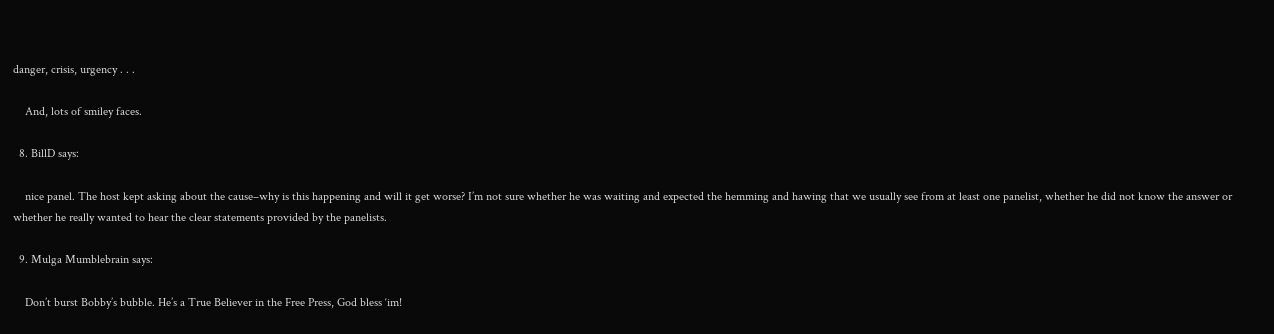danger, crisis, urgency . . .

    And, lots of smiley faces.

  8. BillD says:

    nice panel. The host kept asking about the cause–why is this happening and will it get worse? I’m not sure whether he was waiting and expected the hemming and hawing that we usually see from at least one panelist, whether he did not know the answer or whether he really wanted to hear the clear statements provided by the panelists.

  9. Mulga Mumblebrain says:

    Don’t burst Bobby’s bubble. He’s a True Believer in the Free Press, God bless ‘im!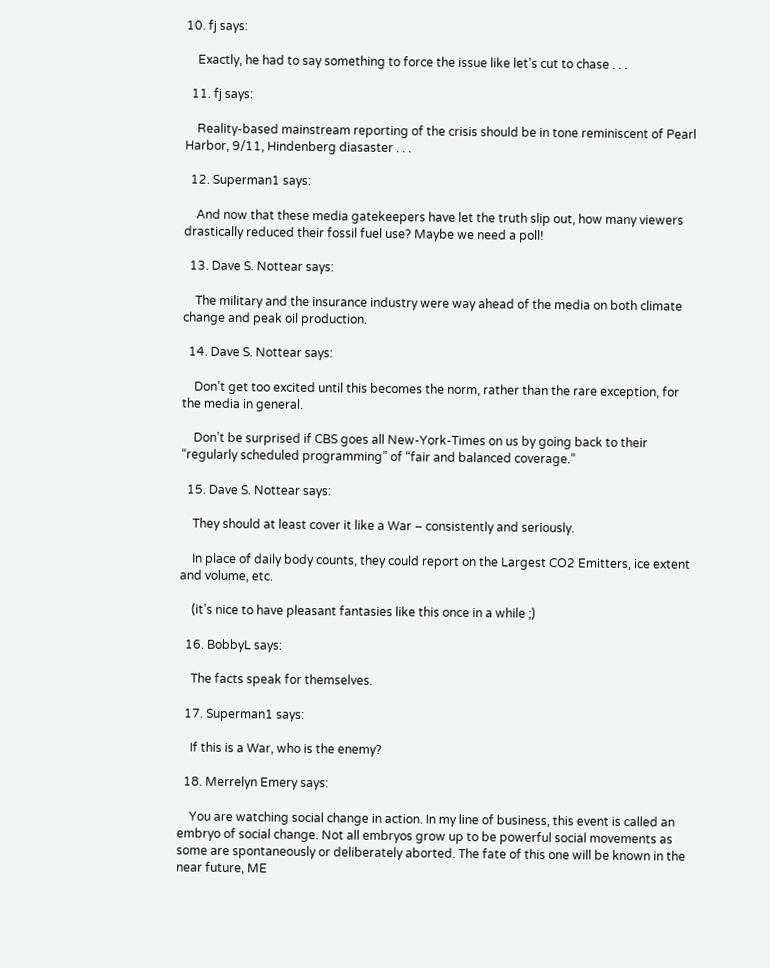10. fj says:

    Exactly, he had to say something to force the issue like let’s cut to chase . . .

  11. fj says:

    Reality-based mainstream reporting of the crisis should be in tone reminiscent of Pearl Harbor, 9/11, Hindenberg diasaster . . .

  12. Superman1 says:

    And now that these media gatekeepers have let the truth slip out, how many viewers drastically reduced their fossil fuel use? Maybe we need a poll!

  13. Dave S. Nottear says:

    The military and the insurance industry were way ahead of the media on both climate change and peak oil production.

  14. Dave S. Nottear says:

    Don’t get too excited until this becomes the norm, rather than the rare exception, for the media in general.

    Don’t be surprised if CBS goes all New-York-Times on us by going back to their “regularly scheduled programming” of “fair and balanced coverage.”

  15. Dave S. Nottear says:

    They should at least cover it like a War – consistently and seriously.

    In place of daily body counts, they could report on the Largest CO2 Emitters, ice extent and volume, etc.

    (it’s nice to have pleasant fantasies like this once in a while ;)

  16. BobbyL says:

    The facts speak for themselves.

  17. Superman1 says:

    If this is a War, who is the enemy?

  18. Merrelyn Emery says:

    You are watching social change in action. In my line of business, this event is called an embryo of social change. Not all embryos grow up to be powerful social movements as some are spontaneously or deliberately aborted. The fate of this one will be known in the near future, ME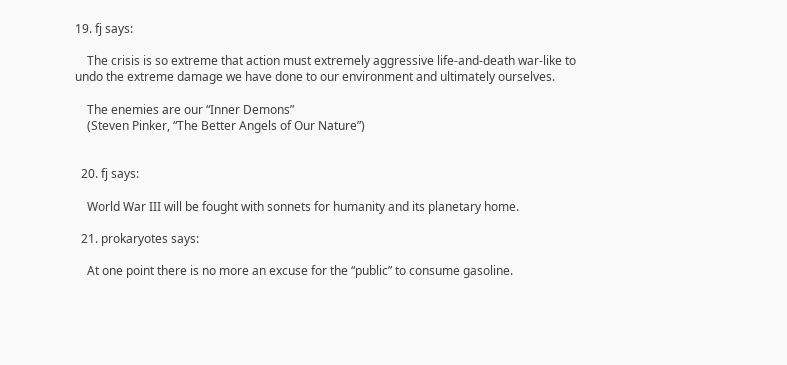19. fj says:

    The crisis is so extreme that action must extremely aggressive life-and-death war-like to undo the extreme damage we have done to our environment and ultimately ourselves.

    The enemies are our “Inner Demons”
    (Steven Pinker, “The Better Angels of Our Nature”)


  20. fj says:

    World War III will be fought with sonnets for humanity and its planetary home.

  21. prokaryotes says:

    At one point there is no more an excuse for the “public” to consume gasoline.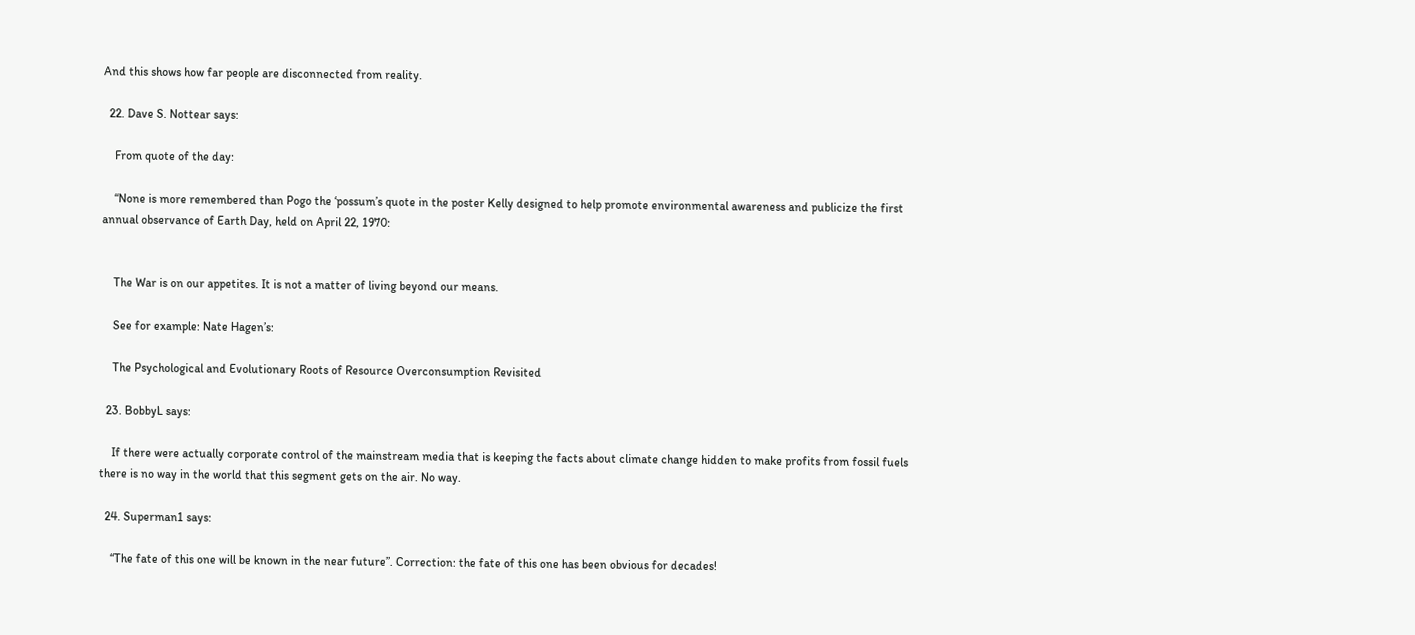And this shows how far people are disconnected from reality.

  22. Dave S. Nottear says:

    From quote of the day:

    “None is more remembered than Pogo the ‘possum’s quote in the poster Kelly designed to help promote environmental awareness and publicize the first annual observance of Earth Day, held on April 22, 1970:


    The War is on our appetites. It is not a matter of living beyond our means.

    See for example: Nate Hagen’s:

    The Psychological and Evolutionary Roots of Resource Overconsumption Revisited

  23. BobbyL says:

    If there were actually corporate control of the mainstream media that is keeping the facts about climate change hidden to make profits from fossil fuels there is no way in the world that this segment gets on the air. No way.

  24. Superman1 says:

    “The fate of this one will be known in the near future”. Correction: the fate of this one has been obvious for decades!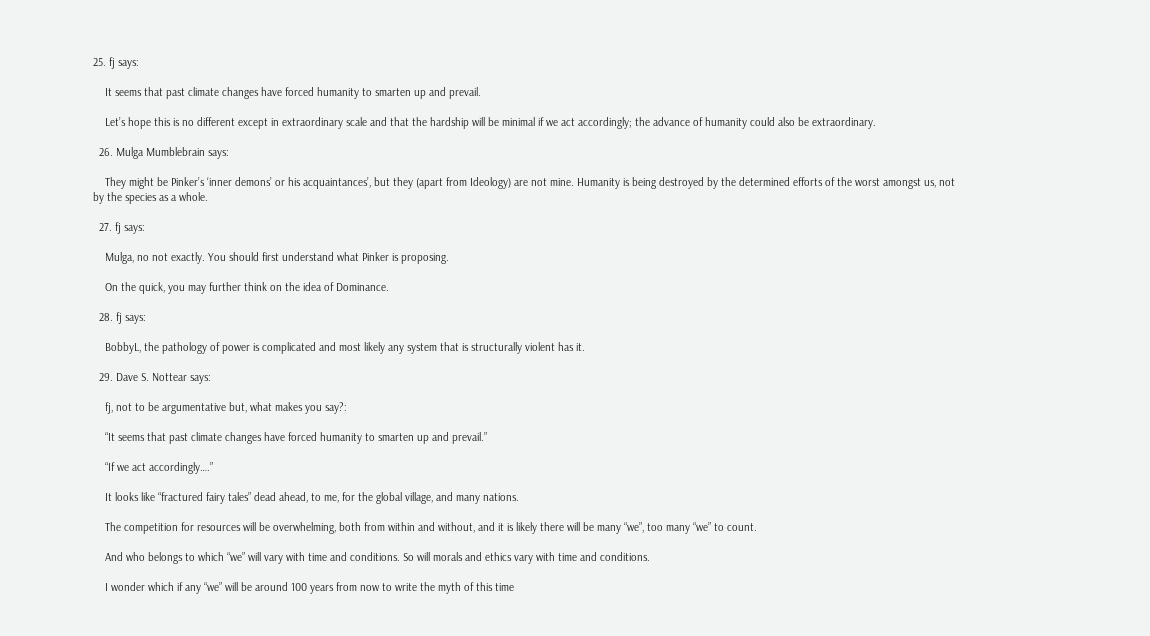25. fj says:

    It seems that past climate changes have forced humanity to smarten up and prevail.

    Let’s hope this is no different except in extraordinary scale and that the hardship will be minimal if we act accordingly; the advance of humanity could also be extraordinary.

  26. Mulga Mumblebrain says:

    They might be Pinker’s ‘inner demons’ or his acquaintances’, but they (apart from Ideology) are not mine. Humanity is being destroyed by the determined efforts of the worst amongst us, not by the species as a whole.

  27. fj says:

    Mulga, no not exactly. You should first understand what Pinker is proposing.

    On the quick, you may further think on the idea of Dominance.

  28. fj says:

    BobbyL, the pathology of power is complicated and most likely any system that is structurally violent has it.

  29. Dave S. Nottear says:

    fj, not to be argumentative but, what makes you say?:

    “It seems that past climate changes have forced humanity to smarten up and prevail.”

    “If we act accordingly….”

    It looks like “fractured fairy tales” dead ahead, to me, for the global village, and many nations.

    The competition for resources will be overwhelming, both from within and without, and it is likely there will be many “we”, too many “we” to count.

    And who belongs to which “we” will vary with time and conditions. So will morals and ethics vary with time and conditions.

    I wonder which if any “we” will be around 100 years from now to write the myth of this time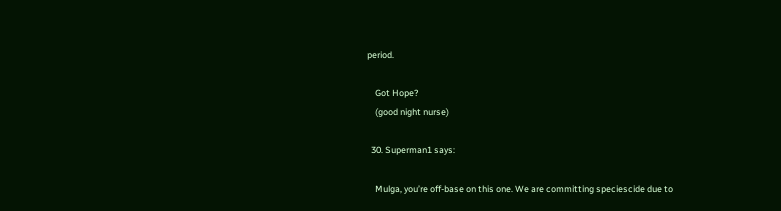period.

    Got Hope?
    (good night nurse)

  30. Superman1 says:

    Mulga, you’re off-base on this one. We are committing speciescide due to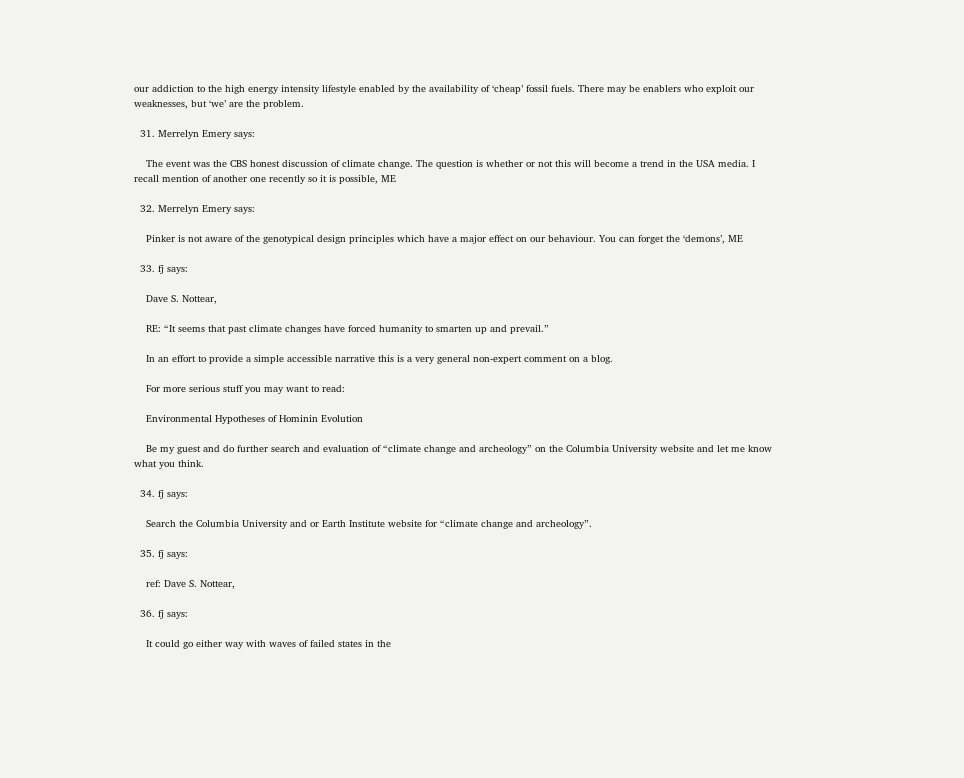our addiction to the high energy intensity lifestyle enabled by the availability of ‘cheap’ fossil fuels. There may be enablers who exploit our weaknesses, but ‘we’ are the problem.

  31. Merrelyn Emery says:

    The event was the CBS honest discussion of climate change. The question is whether or not this will become a trend in the USA media. I recall mention of another one recently so it is possible, ME

  32. Merrelyn Emery says:

    Pinker is not aware of the genotypical design principles which have a major effect on our behaviour. You can forget the ‘demons’, ME

  33. fj says:

    Dave S. Nottear,

    RE: “It seems that past climate changes have forced humanity to smarten up and prevail.”

    In an effort to provide a simple accessible narrative this is a very general non-expert comment on a blog.

    For more serious stuff you may want to read:

    Environmental Hypotheses of Hominin Evolution

    Be my guest and do further search and evaluation of “climate change and archeology” on the Columbia University website and let me know what you think.

  34. fj says:

    Search the Columbia University and or Earth Institute website for “climate change and archeology”.

  35. fj says:

    ref: Dave S. Nottear,

  36. fj says:

    It could go either way with waves of failed states in the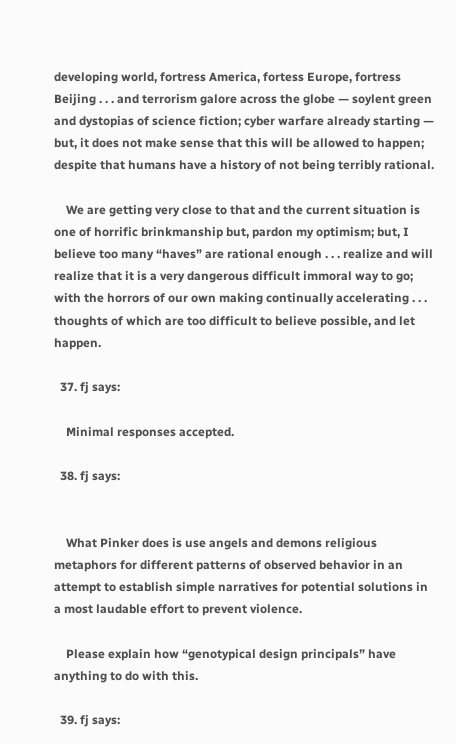developing world, fortress America, fortess Europe, fortress Beijing . . . and terrorism galore across the globe — soylent green and dystopias of science fiction; cyber warfare already starting — but, it does not make sense that this will be allowed to happen; despite that humans have a history of not being terribly rational.

    We are getting very close to that and the current situation is one of horrific brinkmanship but, pardon my optimism; but, I believe too many “haves” are rational enough . . . realize and will realize that it is a very dangerous difficult immoral way to go; with the horrors of our own making continually accelerating . . . thoughts of which are too difficult to believe possible, and let happen.

  37. fj says:

    Minimal responses accepted.

  38. fj says:


    What Pinker does is use angels and demons religious metaphors for different patterns of observed behavior in an attempt to establish simple narratives for potential solutions in a most laudable effort to prevent violence.

    Please explain how “genotypical design principals” have anything to do with this.

  39. fj says: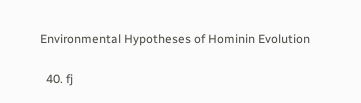Environmental Hypotheses of Hominin Evolution

  40. fj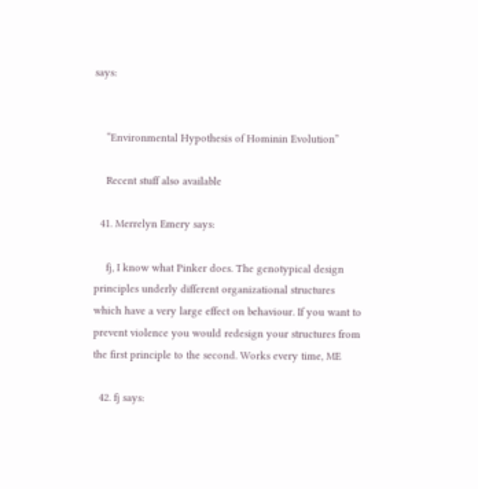says:


    “Environmental Hypothesis of Hominin Evolution”

    Recent stuff also available

  41. Merrelyn Emery says:

    fj, I know what Pinker does. The genotypical design principles underly different organizational structures which have a very large effect on behaviour. If you want to prevent violence you would redesign your structures from the first principle to the second. Works every time, ME

  42. fj says: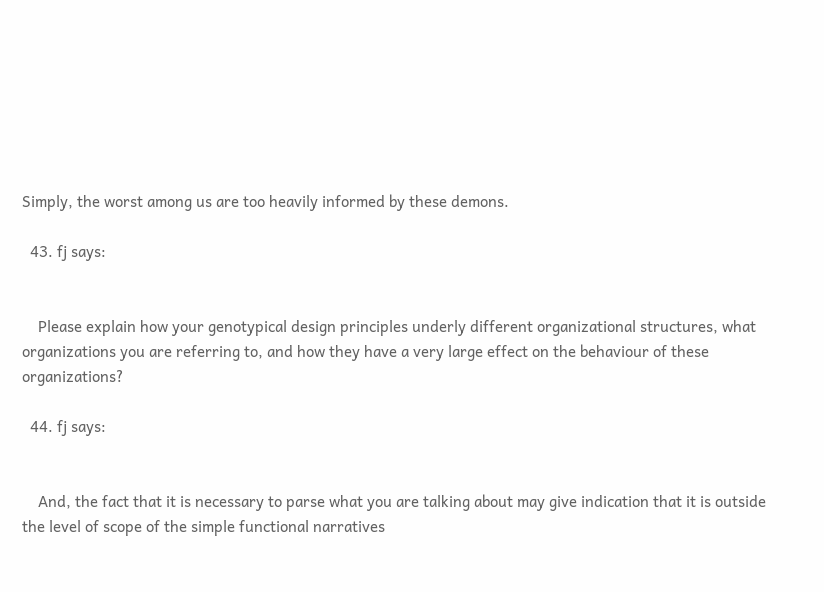Simply, the worst among us are too heavily informed by these demons.

  43. fj says:


    Please explain how your genotypical design principles underly different organizational structures, what organizations you are referring to, and how they have a very large effect on the behaviour of these organizations?

  44. fj says:


    And, the fact that it is necessary to parse what you are talking about may give indication that it is outside the level of scope of the simple functional narratives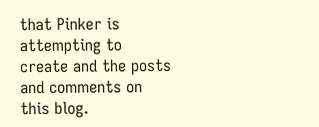that Pinker is attempting to create and the posts and comments on this blog.